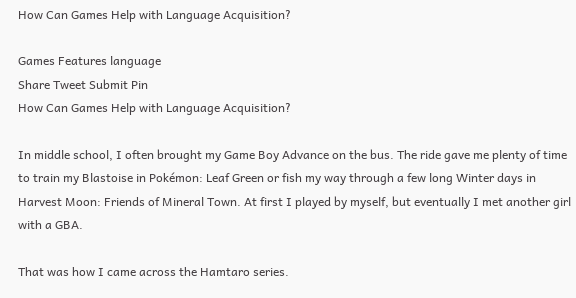How Can Games Help with Language Acquisition?

Games Features language
Share Tweet Submit Pin
How Can Games Help with Language Acquisition?

In middle school, I often brought my Game Boy Advance on the bus. The ride gave me plenty of time to train my Blastoise in Pokémon: Leaf Green or fish my way through a few long Winter days in Harvest Moon: Friends of Mineral Town. At first I played by myself, but eventually I met another girl with a GBA.

That was how I came across the Hamtaro series.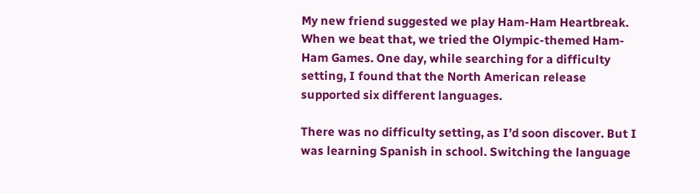My new friend suggested we play Ham-Ham Heartbreak. When we beat that, we tried the Olympic-themed Ham-Ham Games. One day, while searching for a difficulty setting, I found that the North American release supported six different languages.

There was no difficulty setting, as I’d soon discover. But I was learning Spanish in school. Switching the language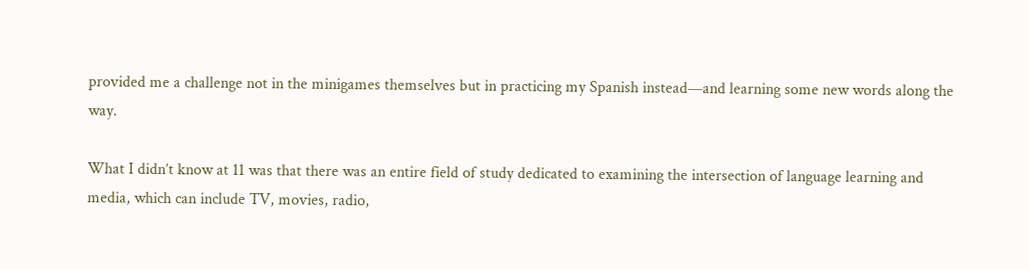provided me a challenge not in the minigames themselves but in practicing my Spanish instead—and learning some new words along the way.

What I didn’t know at 11 was that there was an entire field of study dedicated to examining the intersection of language learning and media, which can include TV, movies, radio,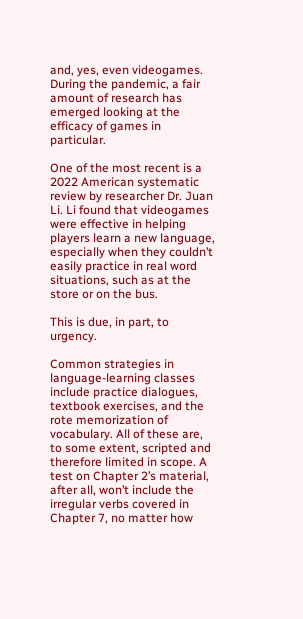and, yes, even videogames. During the pandemic, a fair amount of research has emerged looking at the efficacy of games in particular.

One of the most recent is a 2022 American systematic review by researcher Dr. Juan Li. Li found that videogames were effective in helping players learn a new language, especially when they couldn’t easily practice in real word situations, such as at the store or on the bus.

This is due, in part, to urgency.

Common strategies in language-learning classes include practice dialogues, textbook exercises, and the rote memorization of vocabulary. All of these are, to some extent, scripted and therefore limited in scope. A test on Chapter 2’s material, after all, won’t include the irregular verbs covered in Chapter 7, no matter how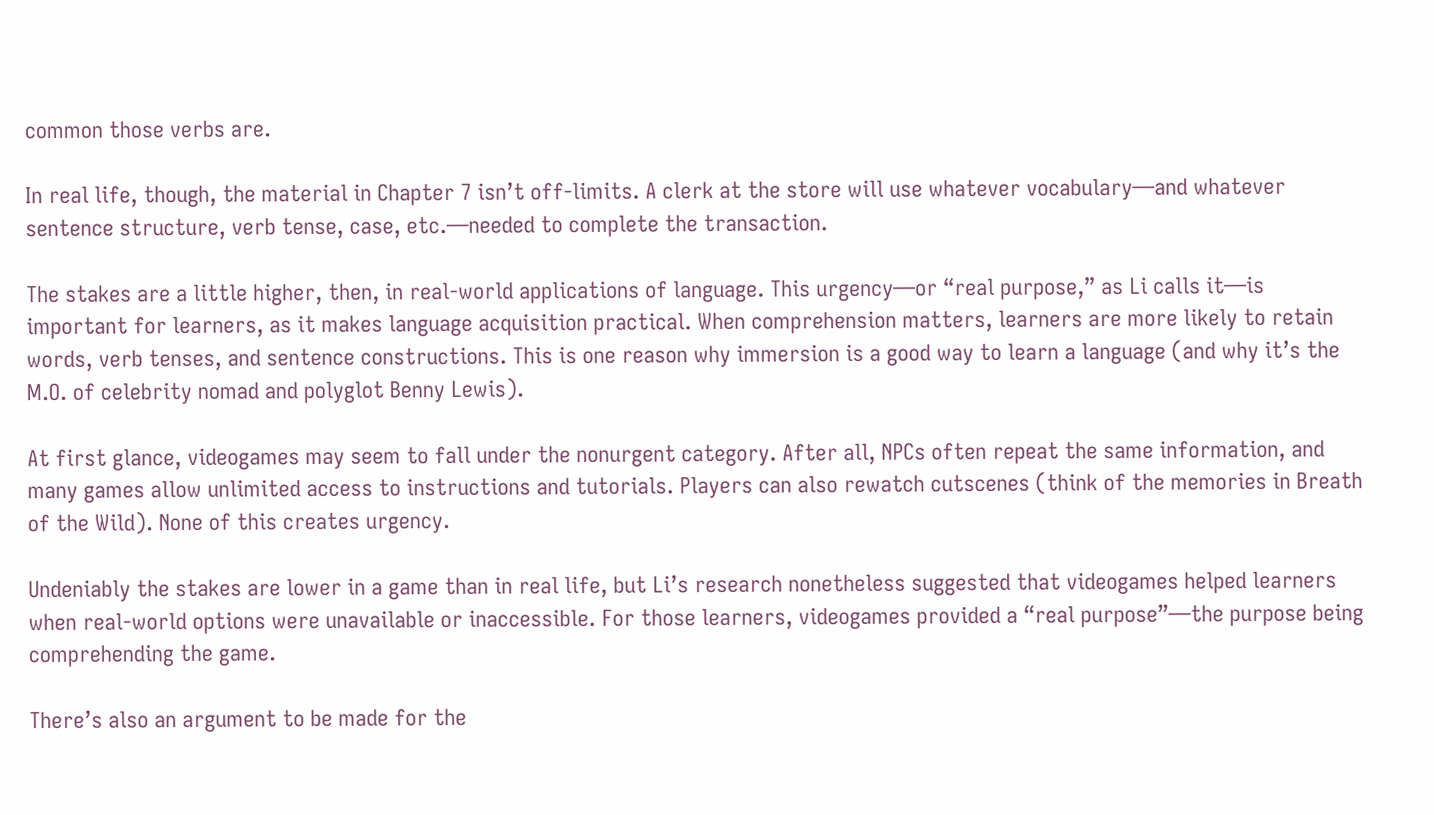common those verbs are.

In real life, though, the material in Chapter 7 isn’t off-limits. A clerk at the store will use whatever vocabulary—and whatever sentence structure, verb tense, case, etc.—needed to complete the transaction.

The stakes are a little higher, then, in real-world applications of language. This urgency—or “real purpose,” as Li calls it—is important for learners, as it makes language acquisition practical. When comprehension matters, learners are more likely to retain words, verb tenses, and sentence constructions. This is one reason why immersion is a good way to learn a language (and why it’s the M.O. of celebrity nomad and polyglot Benny Lewis).

At first glance, videogames may seem to fall under the nonurgent category. After all, NPCs often repeat the same information, and many games allow unlimited access to instructions and tutorials. Players can also rewatch cutscenes (think of the memories in Breath of the Wild). None of this creates urgency.

Undeniably the stakes are lower in a game than in real life, but Li’s research nonetheless suggested that videogames helped learners when real-world options were unavailable or inaccessible. For those learners, videogames provided a “real purpose”—the purpose being comprehending the game.

There’s also an argument to be made for the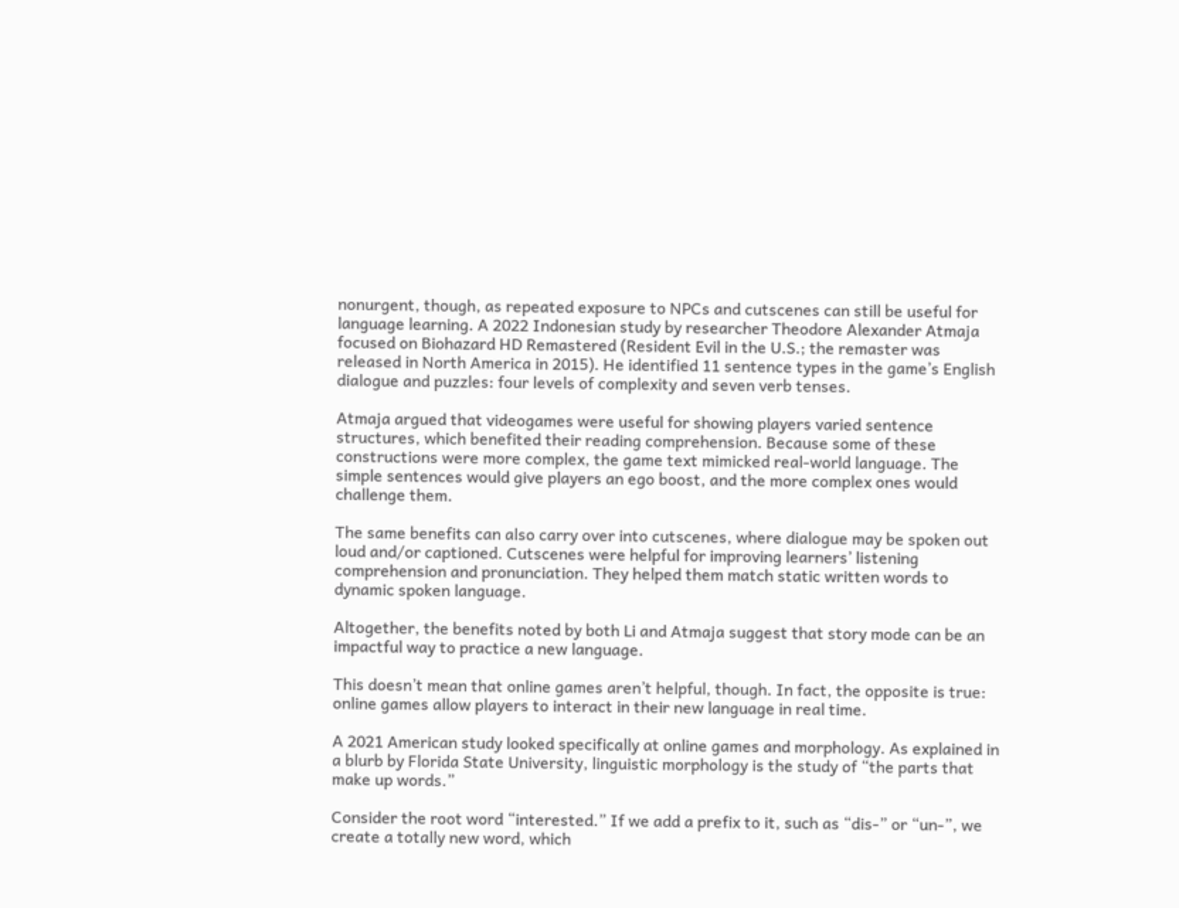nonurgent, though, as repeated exposure to NPCs and cutscenes can still be useful for language learning. A 2022 Indonesian study by researcher Theodore Alexander Atmaja focused on Biohazard HD Remastered (Resident Evil in the U.S.; the remaster was released in North America in 2015). He identified 11 sentence types in the game’s English dialogue and puzzles: four levels of complexity and seven verb tenses.

Atmaja argued that videogames were useful for showing players varied sentence structures, which benefited their reading comprehension. Because some of these constructions were more complex, the game text mimicked real-world language. The simple sentences would give players an ego boost, and the more complex ones would challenge them.

The same benefits can also carry over into cutscenes, where dialogue may be spoken out loud and/or captioned. Cutscenes were helpful for improving learners’ listening comprehension and pronunciation. They helped them match static written words to dynamic spoken language.

Altogether, the benefits noted by both Li and Atmaja suggest that story mode can be an impactful way to practice a new language.

This doesn’t mean that online games aren’t helpful, though. In fact, the opposite is true: online games allow players to interact in their new language in real time.

A 2021 American study looked specifically at online games and morphology. As explained in a blurb by Florida State University, linguistic morphology is the study of “the parts that make up words.”

Consider the root word “interested.” If we add a prefix to it, such as “dis-” or “un-”, we create a totally new word, which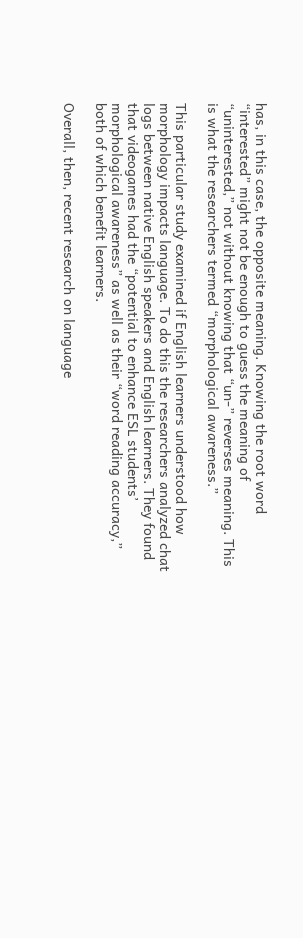has, in this case, the opposite meaning. Knowing the root word “interested” might not be enough to guess the meaning of “uninterested,” not without knowing that “un-” reverses meaning. This is what the researchers termed “morphological awareness.”

This particular study examined if English learners understood how morphology impacts language. To do this the researchers analyzed chat logs between native English speakers and English learners. They found that videogames had the “potential to enhance ESL students’ morphological awareness” as well as their “word reading accuracy,” both of which benefit learners.

Overall, then, recent research on language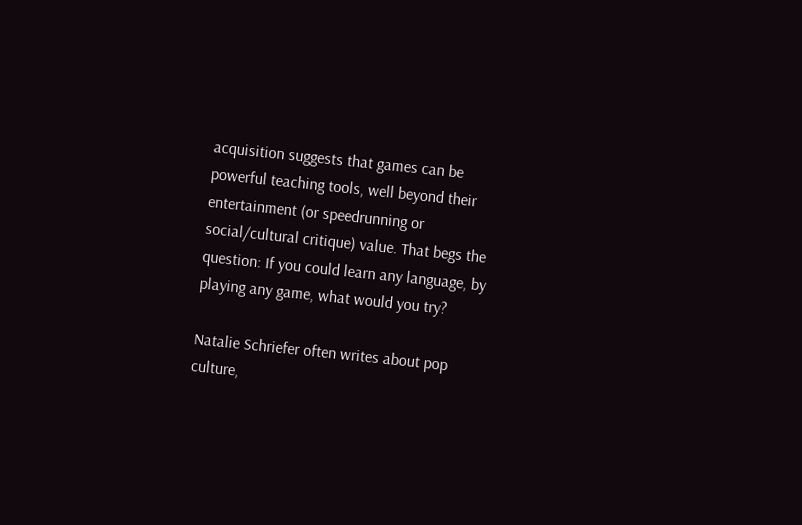acquisition suggests that games can be powerful teaching tools, well beyond their entertainment (or speedrunning or social/cultural critique) value. That begs the question: If you could learn any language, by playing any game, what would you try?

Natalie Schriefer often writes about pop culture,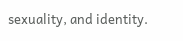sexuality, and identity.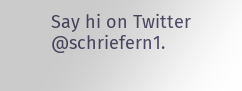Say hi on Twitter @schriefern1.